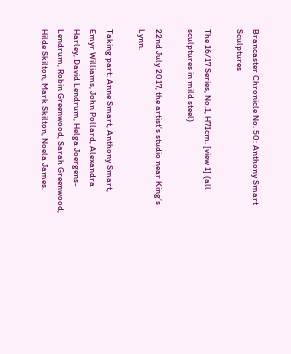Brancaster Chronicle No. 50: Anthony Smart Sculptures

The 16/17 Series, No.1, H71cm. [view 1] (all sculptures in mild steel)

22nd July 2017, the artist’s studio near King’s Lynn.

Taking part: Anne Smart, Anthony Smart, Emyr Williams, John Pollard, Alexandra Harley, David Lendrum, Helga Joergens-Lendrum, Robin Greenwood, Sarah Greenwood, Hilde Skilton, Mark Skilton, Noela James.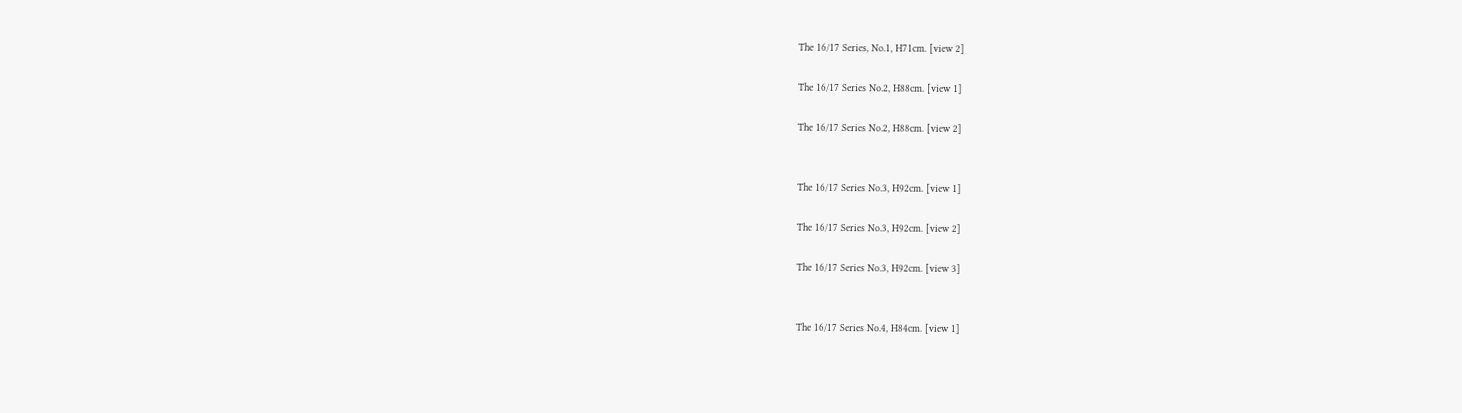The 16/17 Series, No.1, H71cm. [view 2]

The 16/17 Series No.2, H88cm. [view 1]

The 16/17 Series No.2, H88cm. [view 2]


The 16/17 Series No.3, H92cm. [view 1]

The 16/17 Series No.3, H92cm. [view 2]

The 16/17 Series No.3, H92cm. [view 3]


The 16/17 Series No.4, H84cm. [view 1]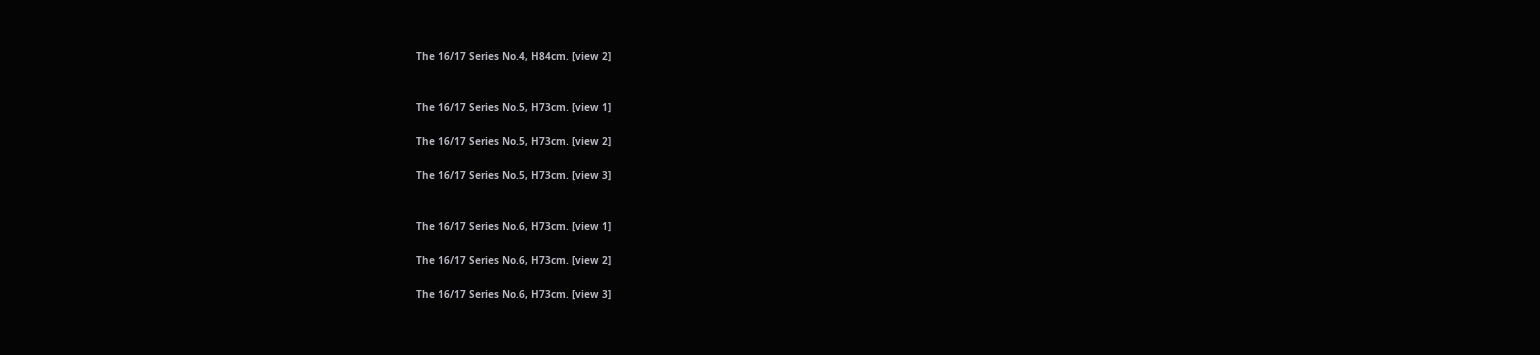The 16/17 Series No.4, H84cm. [view 2]


The 16/17 Series No.5, H73cm. [view 1]

The 16/17 Series No.5, H73cm. [view 2]

The 16/17 Series No.5, H73cm. [view 3]


The 16/17 Series No.6, H73cm. [view 1]

The 16/17 Series No.6, H73cm. [view 2]

The 16/17 Series No.6, H73cm. [view 3]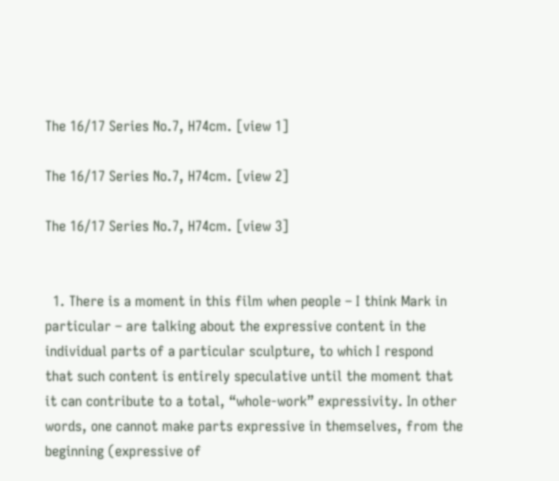The 16/17 Series No.7, H74cm. [view 1]

The 16/17 Series No.7, H74cm. [view 2]

The 16/17 Series No.7, H74cm. [view 3]


  1. There is a moment in this film when people – I think Mark in particular – are talking about the expressive content in the individual parts of a particular sculpture, to which I respond that such content is entirely speculative until the moment that it can contribute to a total, “whole-work” expressivity. In other words, one cannot make parts expressive in themselves, from the beginning (expressive of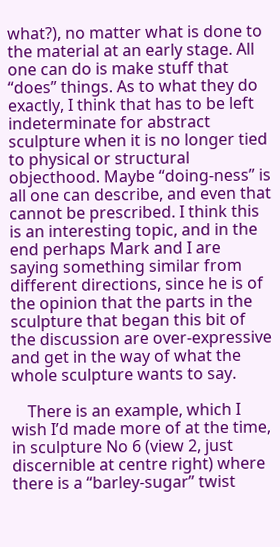what?), no matter what is done to the material at an early stage. All one can do is make stuff that “does” things. As to what they do exactly, I think that has to be left indeterminate for abstract sculpture when it is no longer tied to physical or structural objecthood. Maybe “doing-ness” is all one can describe, and even that cannot be prescribed. I think this is an interesting topic, and in the end perhaps Mark and I are saying something similar from different directions, since he is of the opinion that the parts in the sculpture that began this bit of the discussion are over-expressive and get in the way of what the whole sculpture wants to say.

    There is an example, which I wish I’d made more of at the time, in sculpture No 6 (view 2, just discernible at centre right) where there is a “barley-sugar” twist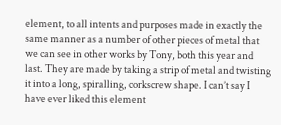element, to all intents and purposes made in exactly the same manner as a number of other pieces of metal that we can see in other works by Tony, both this year and last. They are made by taking a strip of metal and twisting it into a long, spiralling, corkscrew shape. I can’t say I have ever liked this element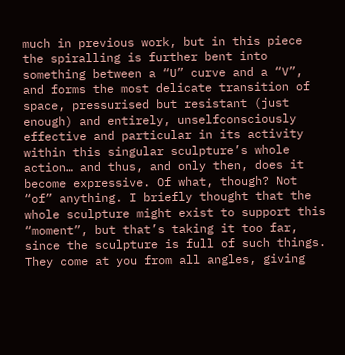much in previous work, but in this piece the spiralling is further bent into something between a “U” curve and a “V”, and forms the most delicate transition of space, pressurised but resistant (just enough) and entirely, unselfconsciously effective and particular in its activity within this singular sculpture’s whole action… and thus, and only then, does it become expressive. Of what, though? Not “of” anything. I briefly thought that the whole sculpture might exist to support this “moment”, but that’s taking it too far, since the sculpture is full of such things. They come at you from all angles, giving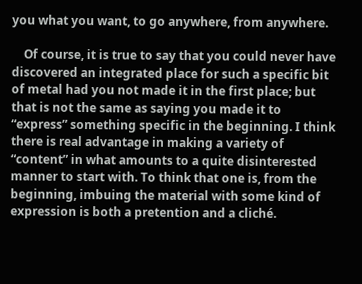you what you want, to go anywhere, from anywhere.

    Of course, it is true to say that you could never have discovered an integrated place for such a specific bit of metal had you not made it in the first place; but that is not the same as saying you made it to “express” something specific in the beginning. I think there is real advantage in making a variety of “content” in what amounts to a quite disinterested manner to start with. To think that one is, from the beginning, imbuing the material with some kind of expression is both a pretention and a cliché.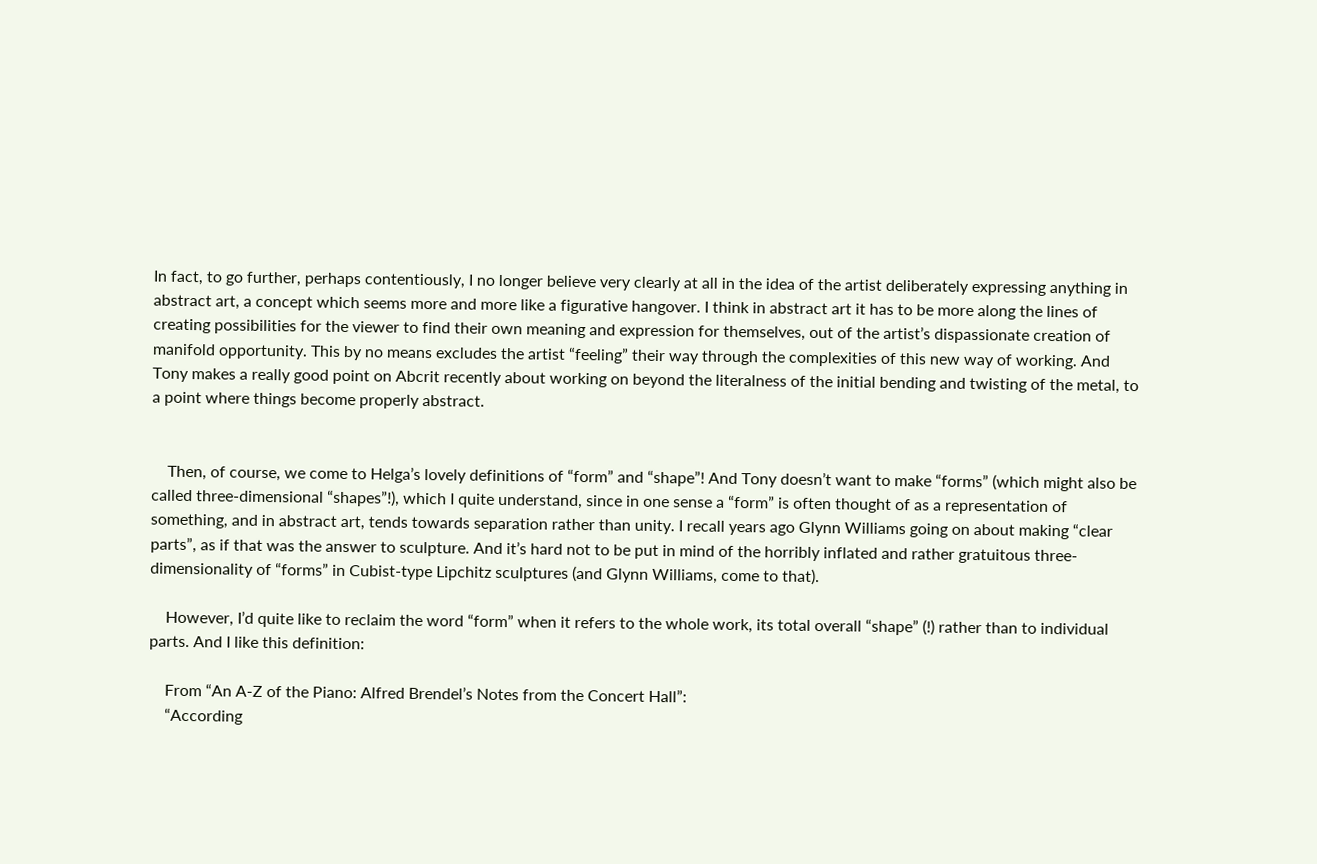In fact, to go further, perhaps contentiously, I no longer believe very clearly at all in the idea of the artist deliberately expressing anything in abstract art, a concept which seems more and more like a figurative hangover. I think in abstract art it has to be more along the lines of creating possibilities for the viewer to find their own meaning and expression for themselves, out of the artist’s dispassionate creation of manifold opportunity. This by no means excludes the artist “feeling” their way through the complexities of this new way of working. And Tony makes a really good point on Abcrit recently about working on beyond the literalness of the initial bending and twisting of the metal, to a point where things become properly abstract.


    Then, of course, we come to Helga’s lovely definitions of “form” and “shape”! And Tony doesn’t want to make “forms” (which might also be called three-dimensional “shapes”!), which I quite understand, since in one sense a “form” is often thought of as a representation of something, and in abstract art, tends towards separation rather than unity. I recall years ago Glynn Williams going on about making “clear parts”, as if that was the answer to sculpture. And it’s hard not to be put in mind of the horribly inflated and rather gratuitous three-dimensionality of “forms” in Cubist-type Lipchitz sculptures (and Glynn Williams, come to that).

    However, I’d quite like to reclaim the word “form” when it refers to the whole work, its total overall “shape” (!) rather than to individual parts. And I like this definition:

    From “An A-Z of the Piano: Alfred Brendel’s Notes from the Concert Hall”:
    “According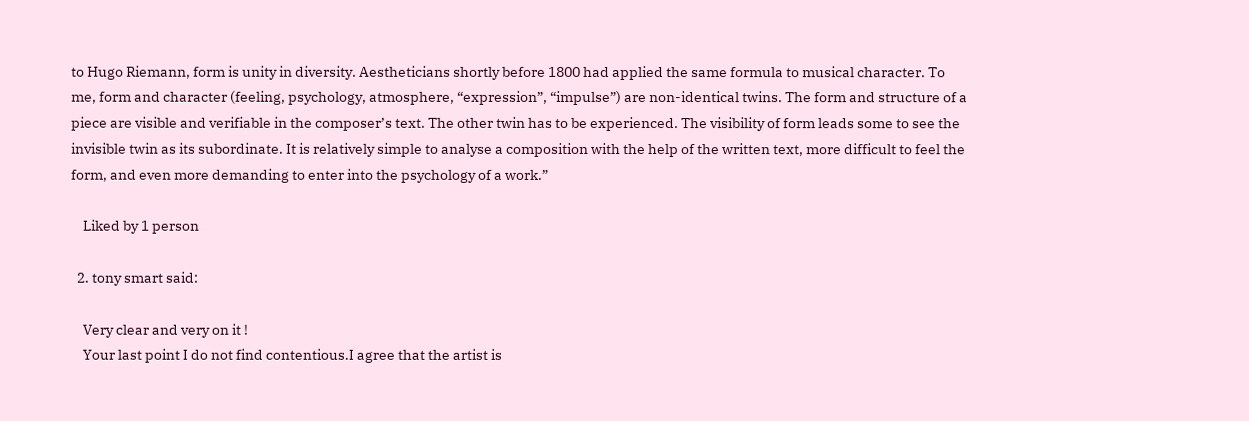to Hugo Riemann, form is unity in diversity. Aestheticians shortly before 1800 had applied the same formula to musical character. To me, form and character (feeling, psychology, atmosphere, “expression”, “impulse”) are non-identical twins. The form and structure of a piece are visible and verifiable in the composer’s text. The other twin has to be experienced. The visibility of form leads some to see the invisible twin as its subordinate. It is relatively simple to analyse a composition with the help of the written text, more difficult to feel the form, and even more demanding to enter into the psychology of a work.”

    Liked by 1 person

  2. tony smart said:

    Very clear and very on it !
    Your last point I do not find contentious.I agree that the artist is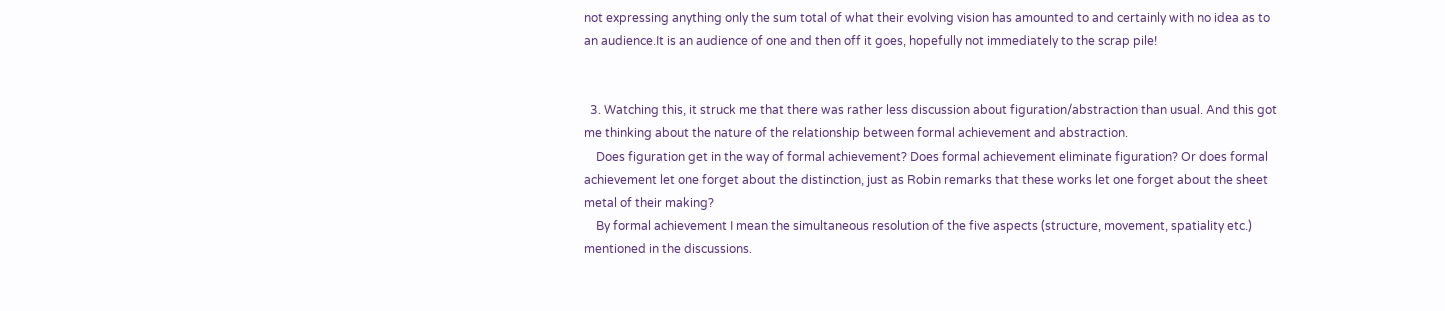not expressing anything only the sum total of what their evolving vision has amounted to and certainly with no idea as to an audience.It is an audience of one and then off it goes, hopefully not immediately to the scrap pile!


  3. Watching this, it struck me that there was rather less discussion about figuration/abstraction than usual. And this got me thinking about the nature of the relationship between formal achievement and abstraction.
    Does figuration get in the way of formal achievement? Does formal achievement eliminate figuration? Or does formal achievement let one forget about the distinction, just as Robin remarks that these works let one forget about the sheet metal of their making?
    By formal achievement I mean the simultaneous resolution of the five aspects (structure, movement, spatiality etc.) mentioned in the discussions.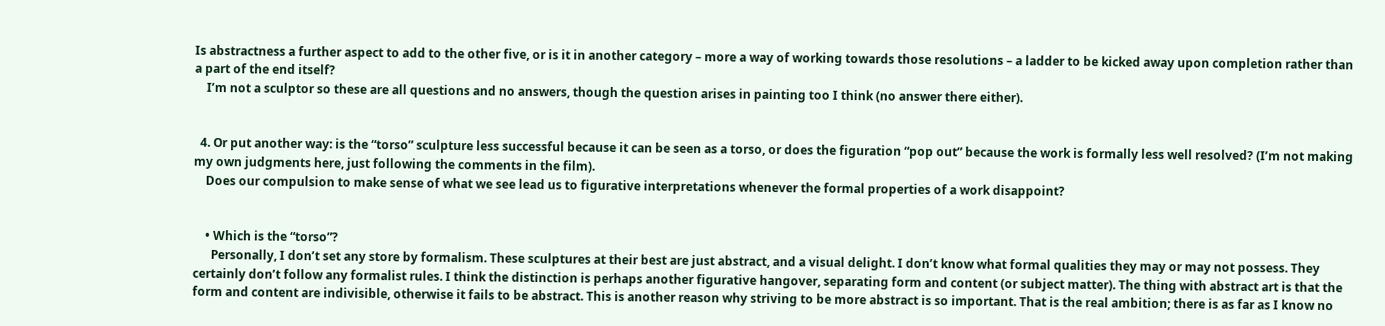Is abstractness a further aspect to add to the other five, or is it in another category – more a way of working towards those resolutions – a ladder to be kicked away upon completion rather than a part of the end itself?
    I’m not a sculptor so these are all questions and no answers, though the question arises in painting too I think (no answer there either).


  4. Or put another way: is the “torso” sculpture less successful because it can be seen as a torso, or does the figuration “pop out” because the work is formally less well resolved? (I’m not making my own judgments here, just following the comments in the film).
    Does our compulsion to make sense of what we see lead us to figurative interpretations whenever the formal properties of a work disappoint?


    • Which is the “torso”?
      Personally, I don’t set any store by formalism. These sculptures at their best are just abstract, and a visual delight. I don’t know what formal qualities they may or may not possess. They certainly don’t follow any formalist rules. I think the distinction is perhaps another figurative hangover, separating form and content (or subject matter). The thing with abstract art is that the form and content are indivisible, otherwise it fails to be abstract. This is another reason why striving to be more abstract is so important. That is the real ambition; there is as far as I know no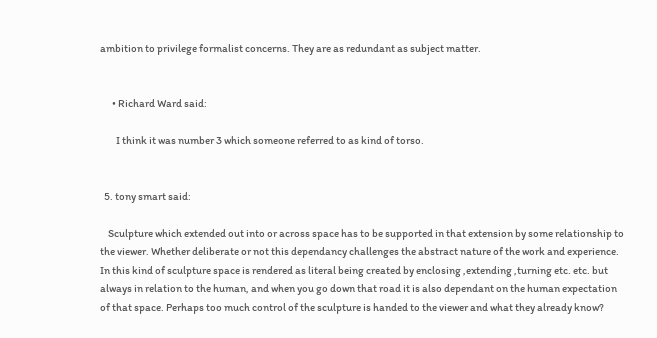ambition to privilege formalist concerns. They are as redundant as subject matter.


      • Richard Ward said:

        I think it was number 3 which someone referred to as kind of torso.


  5. tony smart said:

    Sculpture which extended out into or across space has to be supported in that extension by some relationship to the viewer. Whether deliberate or not this dependancy challenges the abstract nature of the work and experience. In this kind of sculpture space is rendered as literal being created by enclosing ,extending ,turning etc. etc. but always in relation to the human, and when you go down that road it is also dependant on the human expectation of that space. Perhaps too much control of the sculpture is handed to the viewer and what they already know?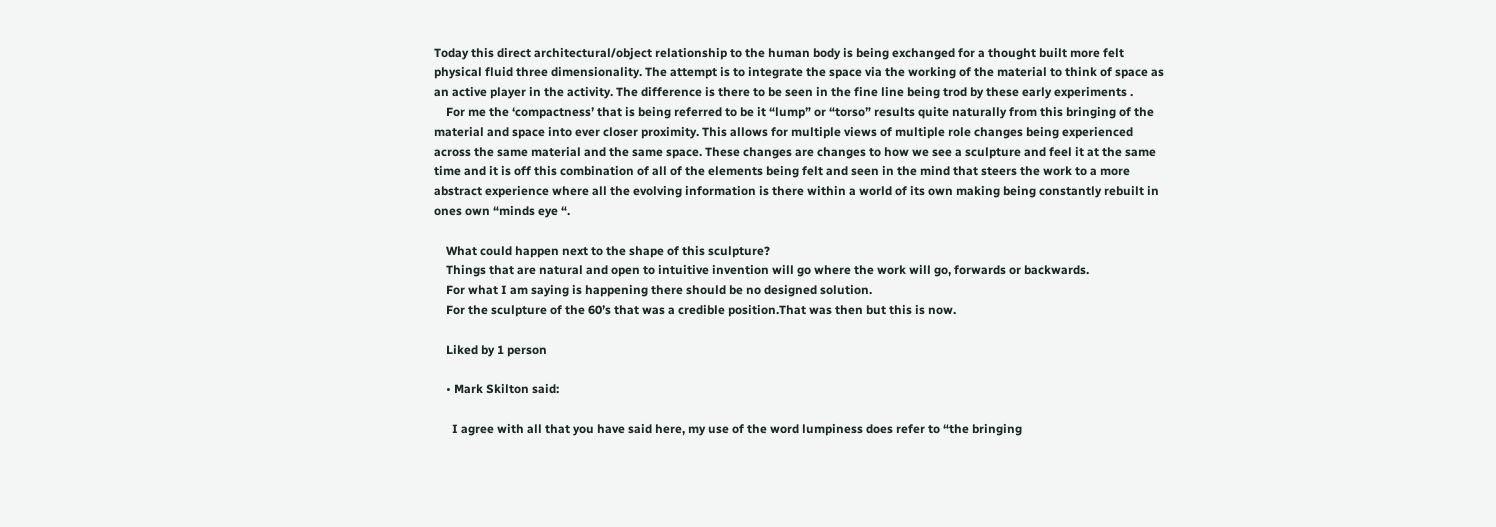Today this direct architectural/object relationship to the human body is being exchanged for a thought built more felt physical fluid three dimensionality. The attempt is to integrate the space via the working of the material to think of space as an active player in the activity. The difference is there to be seen in the fine line being trod by these early experiments .
    For me the ‘compactness’ that is being referred to be it “lump” or “torso” results quite naturally from this bringing of the material and space into ever closer proximity. This allows for multiple views of multiple role changes being experienced across the same material and the same space. These changes are changes to how we see a sculpture and feel it at the same time and it is off this combination of all of the elements being felt and seen in the mind that steers the work to a more abstract experience where all the evolving information is there within a world of its own making being constantly rebuilt in ones own “minds eye “.

    What could happen next to the shape of this sculpture?
    Things that are natural and open to intuitive invention will go where the work will go, forwards or backwards.
    For what I am saying is happening there should be no designed solution.
    For the sculpture of the 60’s that was a credible position.That was then but this is now.

    Liked by 1 person

    • Mark Skilton said:

      I agree with all that you have said here, my use of the word lumpiness does refer to “the bringing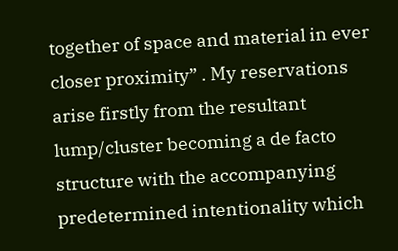together of space and material in ever closer proximity” . My reservations arise firstly from the resultant lump/cluster becoming a de facto structure with the accompanying predetermined intentionality which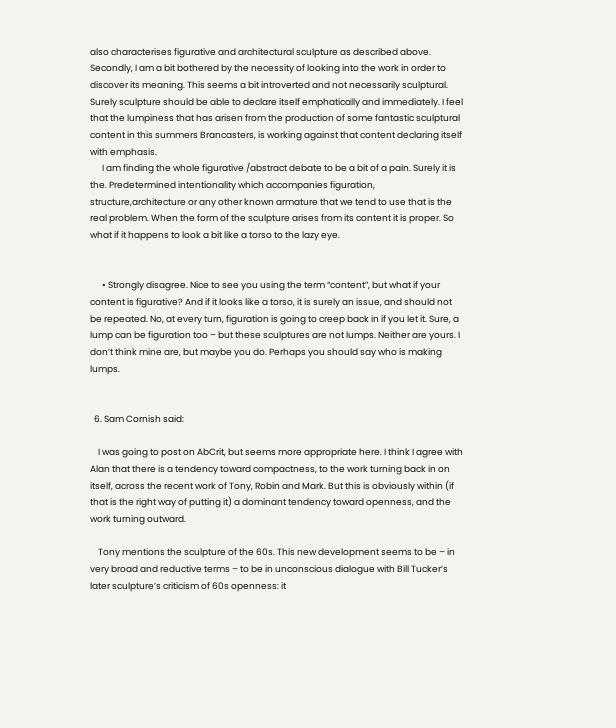also characterises figurative and architectural sculpture as described above. Secondly, I am a bit bothered by the necessity of looking into the work in order to discover its meaning. This seems a bit introverted and not necessarily sculptural. Surely sculpture should be able to declare itself emphatically and immediately. I feel that the lumpiness that has arisen from the production of some fantastic sculptural content in this summers Brancasters, is working against that content declaring itself with emphasis.
      I am finding the whole figurative /abstract debate to be a bit of a pain. Surely it is the. Predetermined intentionality which accompanies figuration, structure,architecture or any other known armature that we tend to use that is the real problem. When the form of the sculpture arises from its content it is proper. So what if it happens to look a bit like a torso to the lazy eye.


      • Strongly disagree. Nice to see you using the term “content”, but what if your content is figurative? And if it looks like a torso, it is surely an issue, and should not be repeated. No, at every turn, figuration is going to creep back in if you let it. Sure, a lump can be figuration too – but these sculptures are not lumps. Neither are yours. I don’t think mine are, but maybe you do. Perhaps you should say who is making lumps.


  6. Sam Cornish said:

    I was going to post on AbCrit, but seems more appropriate here. I think I agree with Alan that there is a tendency toward compactness, to the work turning back in on itself, across the recent work of Tony, Robin and Mark. But this is obviously within (if that is the right way of putting it) a dominant tendency toward openness, and the work turning outward.

    Tony mentions the sculpture of the 60s. This new development seems to be – in very broad and reductive terms – to be in unconscious dialogue with Bill Tucker’s later sculpture’s criticism of 60s openness: it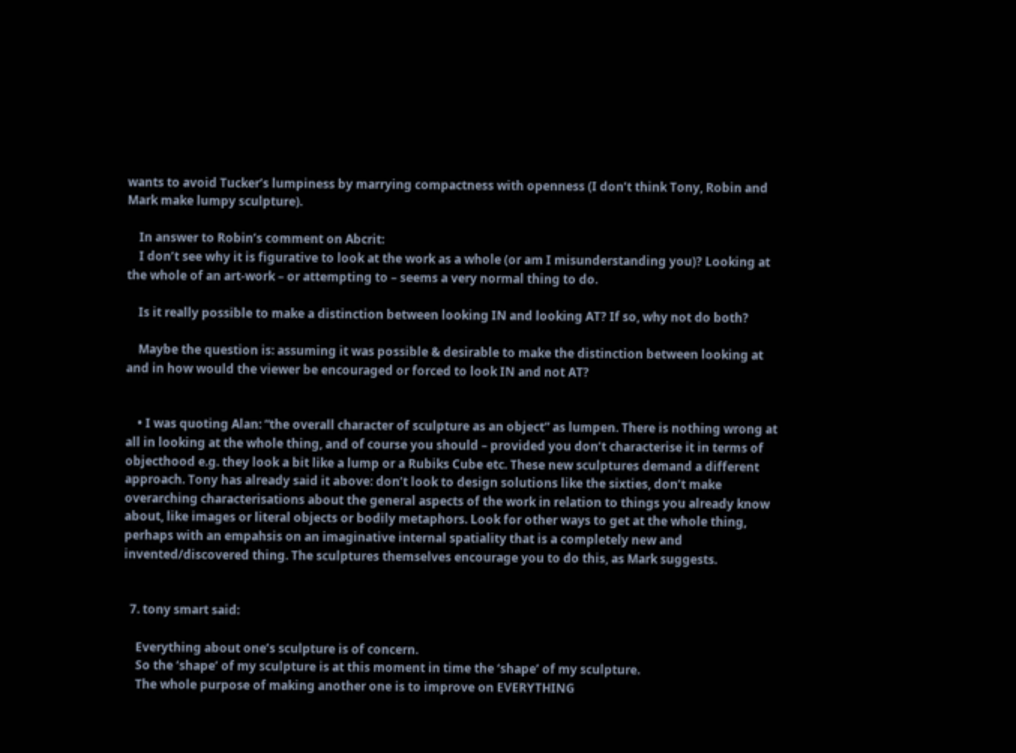wants to avoid Tucker’s lumpiness by marrying compactness with openness (I don’t think Tony, Robin and Mark make lumpy sculpture).

    In answer to Robin’s comment on Abcrit:
    I don’t see why it is figurative to look at the work as a whole (or am I misunderstanding you)? Looking at the whole of an art-work – or attempting to – seems a very normal thing to do.

    Is it really possible to make a distinction between looking IN and looking AT? If so, why not do both?

    Maybe the question is: assuming it was possible & desirable to make the distinction between looking at and in how would the viewer be encouraged or forced to look IN and not AT?


    • I was quoting Alan: “the overall character of sculpture as an object” as lumpen. There is nothing wrong at all in looking at the whole thing, and of course you should – provided you don’t characterise it in terms of objecthood e.g. they look a bit like a lump or a Rubiks Cube etc. These new sculptures demand a different approach. Tony has already said it above: don’t look to design solutions like the sixties, don’t make overarching characterisations about the general aspects of the work in relation to things you already know about, like images or literal objects or bodily metaphors. Look for other ways to get at the whole thing, perhaps with an empahsis on an imaginative internal spatiality that is a completely new and invented/discovered thing. The sculptures themselves encourage you to do this, as Mark suggests.


  7. tony smart said:

    Everything about one’s sculpture is of concern.
    So the ‘shape’ of my sculpture is at this moment in time the ‘shape’ of my sculpture.
    The whole purpose of making another one is to improve on EVERYTHING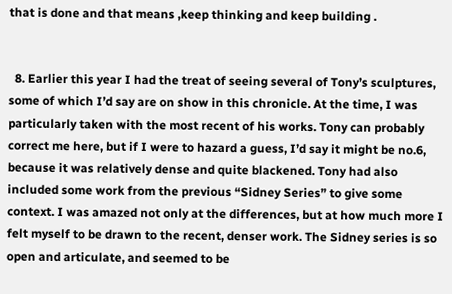that is done and that means ,keep thinking and keep building .


  8. Earlier this year I had the treat of seeing several of Tony’s sculptures, some of which I’d say are on show in this chronicle. At the time, I was particularly taken with the most recent of his works. Tony can probably correct me here, but if I were to hazard a guess, I’d say it might be no.6, because it was relatively dense and quite blackened. Tony had also included some work from the previous “Sidney Series” to give some context. I was amazed not only at the differences, but at how much more I felt myself to be drawn to the recent, denser work. The Sidney series is so open and articulate, and seemed to be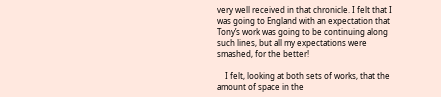very well received in that chronicle. I felt that I was going to England with an expectation that Tony’s work was going to be continuing along such lines, but all my expectations were smashed, for the better!

    I felt, looking at both sets of works, that the amount of space in the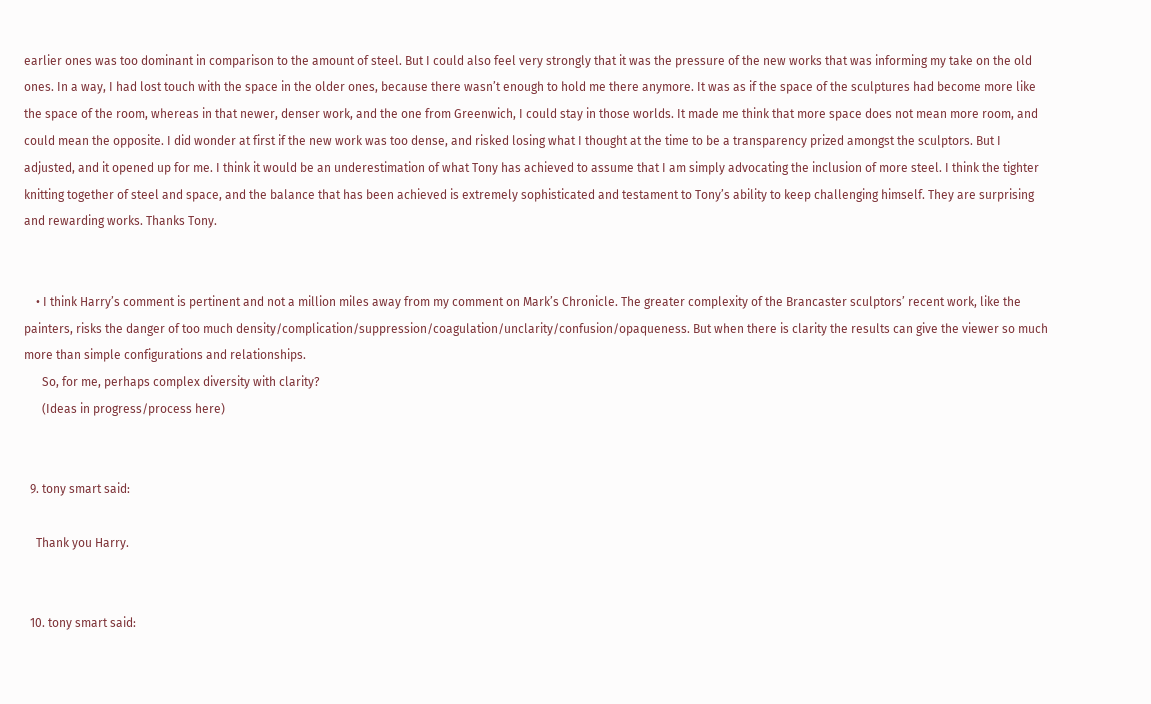earlier ones was too dominant in comparison to the amount of steel. But I could also feel very strongly that it was the pressure of the new works that was informing my take on the old ones. In a way, I had lost touch with the space in the older ones, because there wasn’t enough to hold me there anymore. It was as if the space of the sculptures had become more like the space of the room, whereas in that newer, denser work, and the one from Greenwich, I could stay in those worlds. It made me think that more space does not mean more room, and could mean the opposite. I did wonder at first if the new work was too dense, and risked losing what I thought at the time to be a transparency prized amongst the sculptors. But I adjusted, and it opened up for me. I think it would be an underestimation of what Tony has achieved to assume that I am simply advocating the inclusion of more steel. I think the tighter knitting together of steel and space, and the balance that has been achieved is extremely sophisticated and testament to Tony’s ability to keep challenging himself. They are surprising and rewarding works. Thanks Tony.


    • I think Harry’s comment is pertinent and not a million miles away from my comment on Mark’s Chronicle. The greater complexity of the Brancaster sculptors’ recent work, like the painters, risks the danger of too much density/complication/suppression/coagulation/unclarity/confusion/opaqueness. But when there is clarity the results can give the viewer so much more than simple configurations and relationships.
      So, for me, perhaps complex diversity with clarity?
      (Ideas in progress/process here)


  9. tony smart said:

    Thank you Harry.


  10. tony smart said: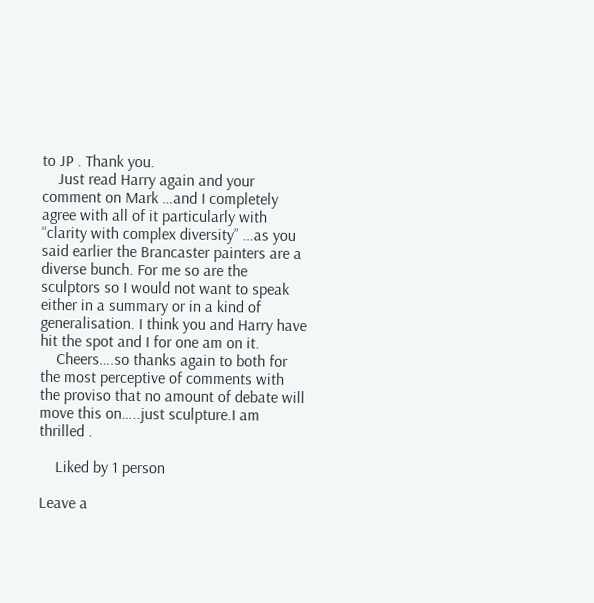to JP . Thank you.
    Just read Harry again and your comment on Mark …and I completely agree with all of it particularly with “clarity with complex diversity” …as you said earlier the Brancaster painters are a diverse bunch. For me so are the sculptors so I would not want to speak either in a summary or in a kind of generalisation. I think you and Harry have hit the spot and I for one am on it.
    Cheers….so thanks again to both for the most perceptive of comments with the proviso that no amount of debate will move this on…..just sculpture.I am thrilled .

    Liked by 1 person

Leave a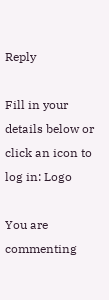Reply

Fill in your details below or click an icon to log in: Logo

You are commenting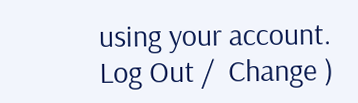using your account. Log Out /  Change )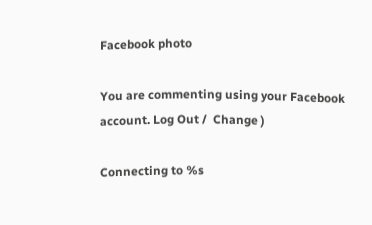Facebook photo

You are commenting using your Facebook account. Log Out /  Change )

Connecting to %s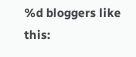%d bloggers like this: